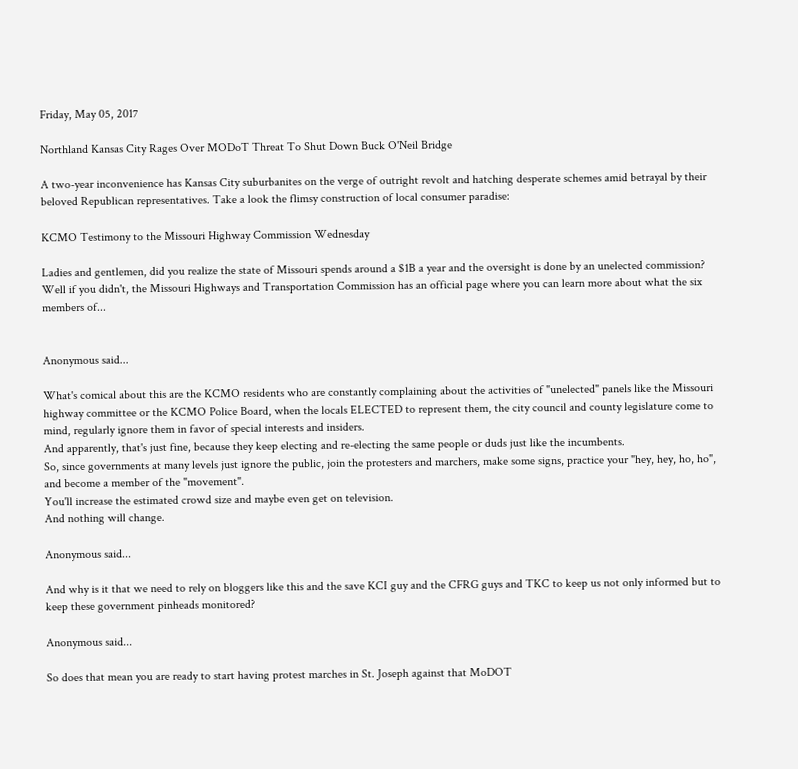Friday, May 05, 2017

Northland Kansas City Rages Over MODoT Threat To Shut Down Buck O'Neil Bridge

A two-year inconvenience has Kansas City suburbanites on the verge of outright revolt and hatching desperate schemes amid betrayal by their beloved Republican representatives. Take a look the flimsy construction of local consumer paradise:

KCMO Testimony to the Missouri Highway Commission Wednesday

Ladies and gentlemen, did you realize the state of Missouri spends around a $1B a year and the oversight is done by an unelected commission? Well if you didn't, the Missouri Highways and Transportation Commission has an official page where you can learn more about what the six members of...


Anonymous said...

What's comical about this are the KCMO residents who are constantly complaining about the activities of "unelected" panels like the Missouri highway committee or the KCMO Police Board, when the locals ELECTED to represent them, the city council and county legislature come to mind, regularly ignore them in favor of special interests and insiders.
And apparently, that's just fine, because they keep electing and re-electing the same people or duds just like the incumbents.
So, since governments at many levels just ignore the public, join the protesters and marchers, make some signs, practice your "hey, hey, ho, ho", and become a member of the "movement".
You'll increase the estimated crowd size and maybe even get on television.
And nothing will change.

Anonymous said...

And why is it that we need to rely on bloggers like this and the save KCI guy and the CFRG guys and TKC to keep us not only informed but to keep these government pinheads monitored?

Anonymous said...

So does that mean you are ready to start having protest marches in St. Joseph against that MoDOT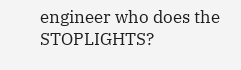engineer who does the STOPLIGHTS?